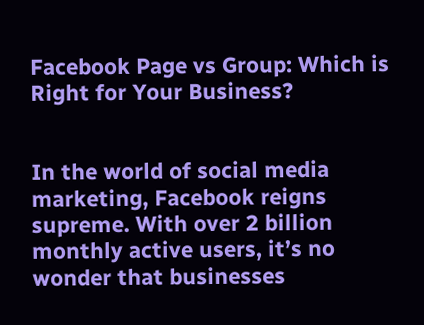Facebook Page vs Group: Which is Right for Your Business?


In the world of social media marketing, Facebook reigns supreme. With over 2 billion monthly active users, it’s no wonder that businesses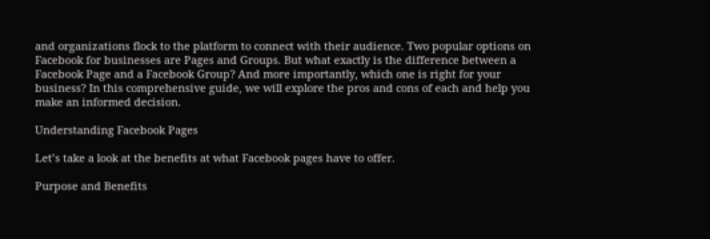and organizations flock to the platform to connect with their audience. Two popular options on Facebook for businesses are Pages and Groups. But what exactly is the difference between a Facebook Page and a Facebook Group? And more importantly, which one is right for your business? In this comprehensive guide, we will explore the pros and cons of each and help you make an informed decision.

Understanding Facebook Pages

Let’s take a look at the benefits at what Facebook pages have to offer.

Purpose and Benefits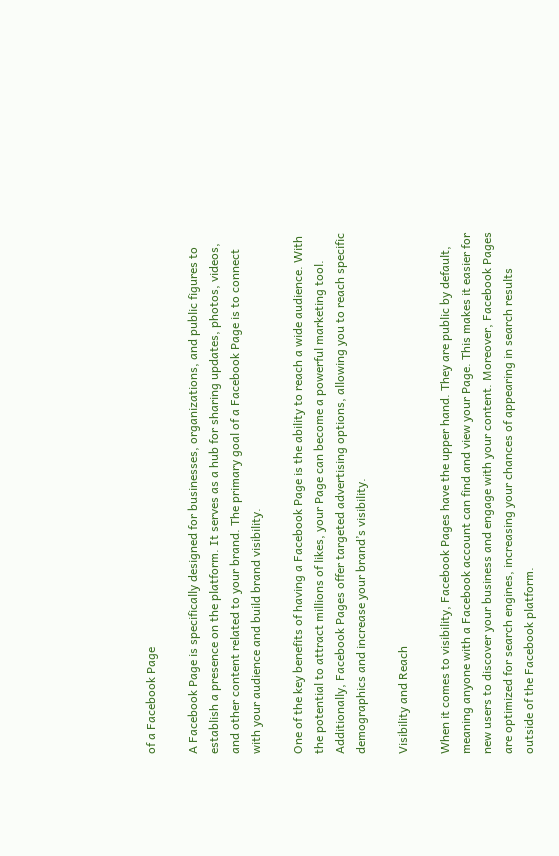of a Facebook Page

A Facebook Page is specifically designed for businesses, organizations, and public figures to establish a presence on the platform. It serves as a hub for sharing updates, photos, videos, and other content related to your brand. The primary goal of a Facebook Page is to connect with your audience and build brand visibility.

One of the key benefits of having a Facebook Page is the ability to reach a wide audience. With the potential to attract millions of likes, your Page can become a powerful marketing tool. Additionally, Facebook Pages offer targeted advertising options, allowing you to reach specific demographics and increase your brand’s visibility.

Visibility and Reach

When it comes to visibility, Facebook Pages have the upper hand. They are public by default, meaning anyone with a Facebook account can find and view your Page. This makes it easier for new users to discover your business and engage with your content. Moreover, Facebook Pages are optimized for search engines, increasing your chances of appearing in search results outside of the Facebook platform.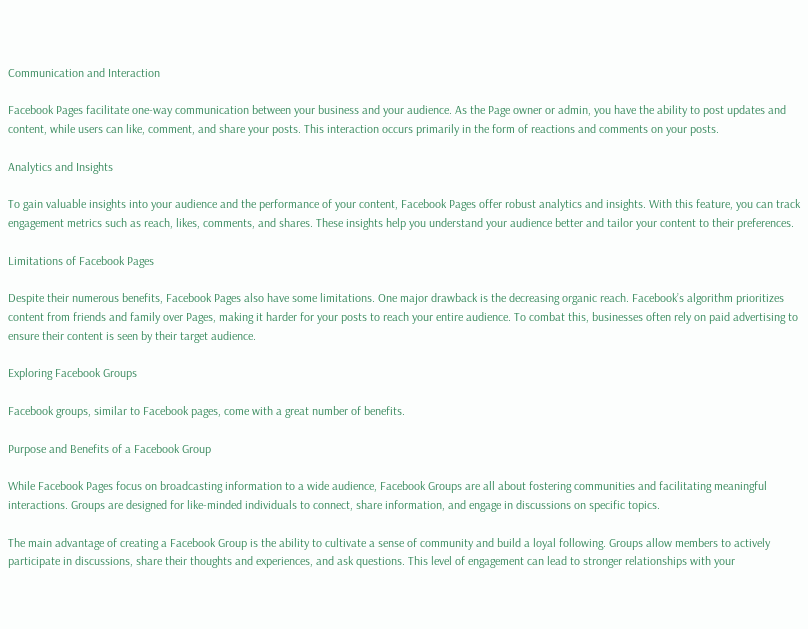Communication and Interaction

Facebook Pages facilitate one-way communication between your business and your audience. As the Page owner or admin, you have the ability to post updates and content, while users can like, comment, and share your posts. This interaction occurs primarily in the form of reactions and comments on your posts.

Analytics and Insights

To gain valuable insights into your audience and the performance of your content, Facebook Pages offer robust analytics and insights. With this feature, you can track engagement metrics such as reach, likes, comments, and shares. These insights help you understand your audience better and tailor your content to their preferences.

Limitations of Facebook Pages

Despite their numerous benefits, Facebook Pages also have some limitations. One major drawback is the decreasing organic reach. Facebook’s algorithm prioritizes content from friends and family over Pages, making it harder for your posts to reach your entire audience. To combat this, businesses often rely on paid advertising to ensure their content is seen by their target audience.

Exploring Facebook Groups

Facebook groups, similar to Facebook pages, come with a great number of benefits.

Purpose and Benefits of a Facebook Group

While Facebook Pages focus on broadcasting information to a wide audience, Facebook Groups are all about fostering communities and facilitating meaningful interactions. Groups are designed for like-minded individuals to connect, share information, and engage in discussions on specific topics.

The main advantage of creating a Facebook Group is the ability to cultivate a sense of community and build a loyal following. Groups allow members to actively participate in discussions, share their thoughts and experiences, and ask questions. This level of engagement can lead to stronger relationships with your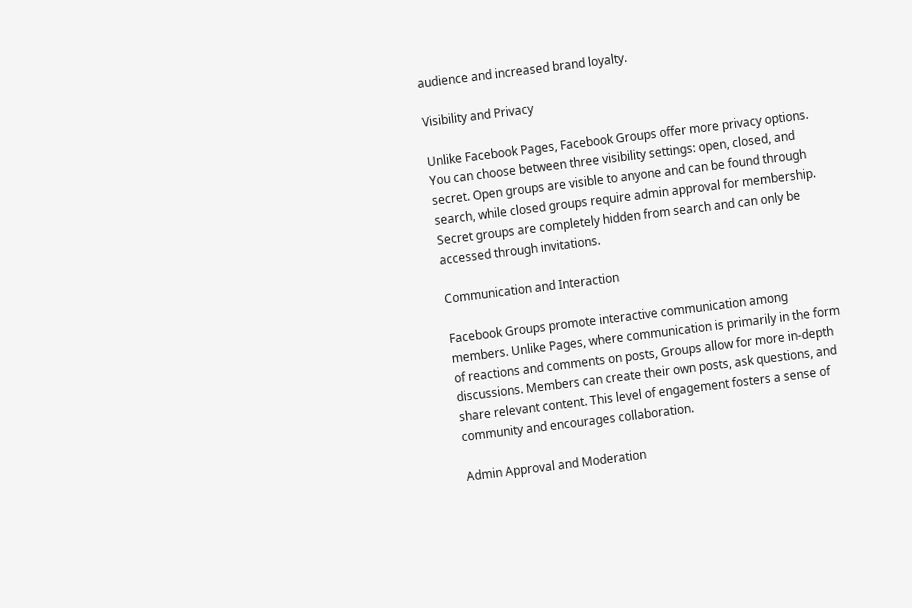audience and increased brand loyalty.

Visibility and Privacy

Unlike Facebook Pages, Facebook Groups offer more privacy options. You can choose between three visibility settings: open, closed, and secret. Open groups are visible to anyone and can be found through search, while closed groups require admin approval for membership. Secret groups are completely hidden from search and can only be accessed through invitations.

Communication and Interaction

Facebook Groups promote interactive communication among members. Unlike Pages, where communication is primarily in the form of reactions and comments on posts, Groups allow for more in-depth discussions. Members can create their own posts, ask questions, and share relevant content. This level of engagement fosters a sense of community and encourages collaboration.

Admin Approval and Moderation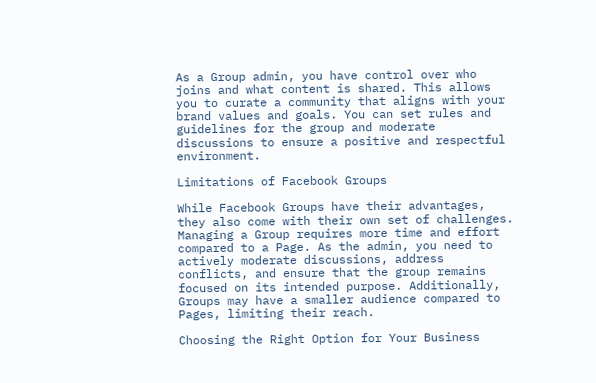As a Group admin, you have control over who joins and what content is shared. This allows you to curate a community that aligns with your brand values and goals. You can set rules and guidelines for the group and moderate discussions to ensure a positive and respectful environment.

Limitations of Facebook Groups

While Facebook Groups have their advantages, they also come with their own set of challenges. Managing a Group requires more time and effort compared to a Page. As the admin, you need to actively moderate discussions, address conflicts, and ensure that the group remains focused on its intended purpose. Additionally, Groups may have a smaller audience compared to Pages, limiting their reach.

Choosing the Right Option for Your Business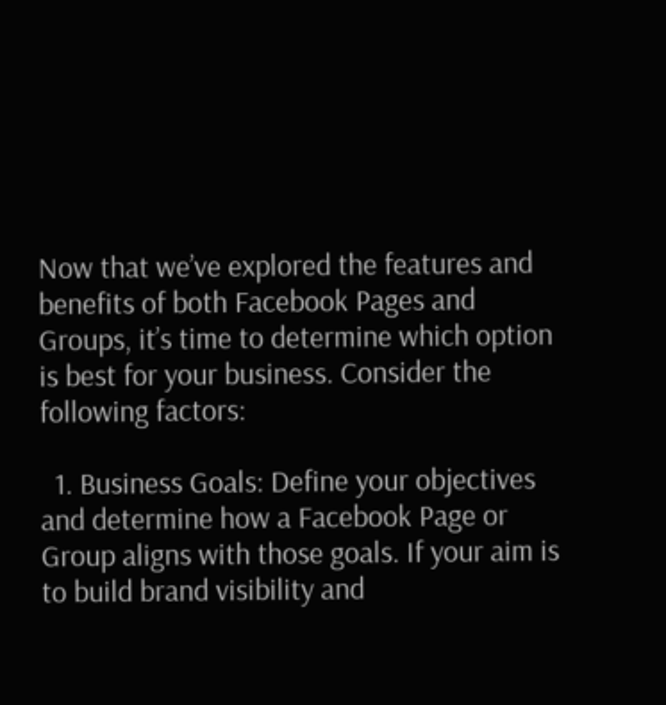Now that we’ve explored the features and benefits of both Facebook Pages and Groups, it’s time to determine which option is best for your business. Consider the following factors:

  1. Business Goals: Define your objectives and determine how a Facebook Page or Group aligns with those goals. If your aim is to build brand visibility and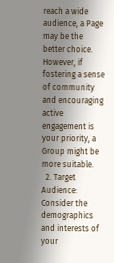reach a wide audience, a Page may be the better choice. However, if fostering a sense of community and encouraging active engagement is your priority, a Group might be more suitable.
  2. Target Audience: Consider the demographics and interests of your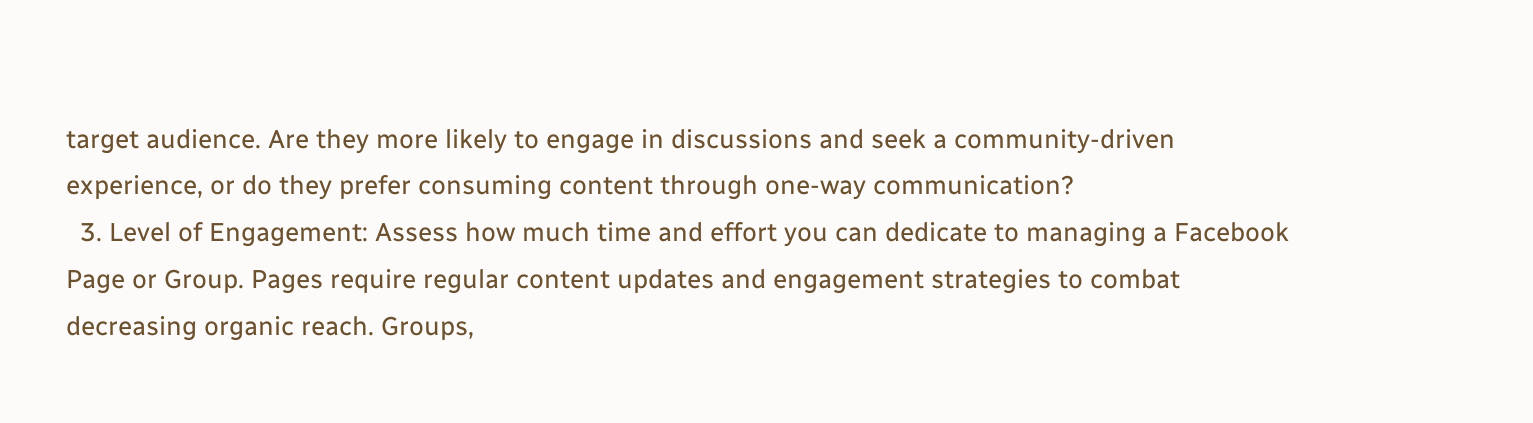target audience. Are they more likely to engage in discussions and seek a community-driven experience, or do they prefer consuming content through one-way communication?
  3. Level of Engagement: Assess how much time and effort you can dedicate to managing a Facebook Page or Group. Pages require regular content updates and engagement strategies to combat decreasing organic reach. Groups,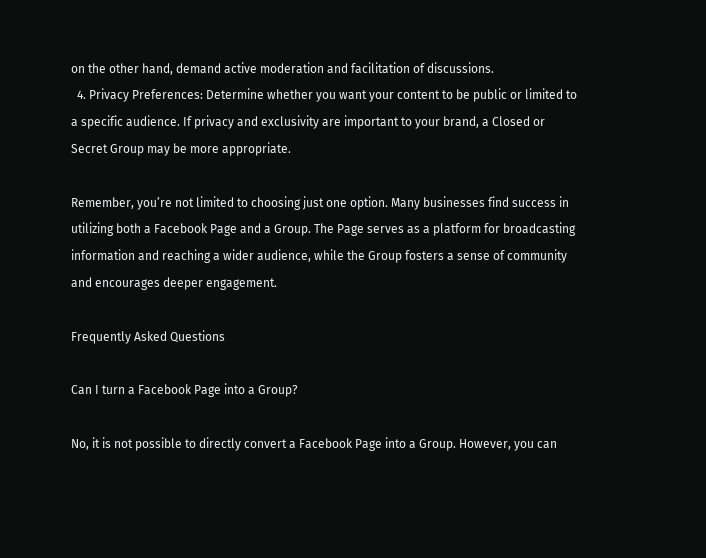on the other hand, demand active moderation and facilitation of discussions.
  4. Privacy Preferences: Determine whether you want your content to be public or limited to a specific audience. If privacy and exclusivity are important to your brand, a Closed or Secret Group may be more appropriate.

Remember, you’re not limited to choosing just one option. Many businesses find success in utilizing both a Facebook Page and a Group. The Page serves as a platform for broadcasting information and reaching a wider audience, while the Group fosters a sense of community and encourages deeper engagement.

Frequently Asked Questions

Can I turn a Facebook Page into a Group?

No, it is not possible to directly convert a Facebook Page into a Group. However, you can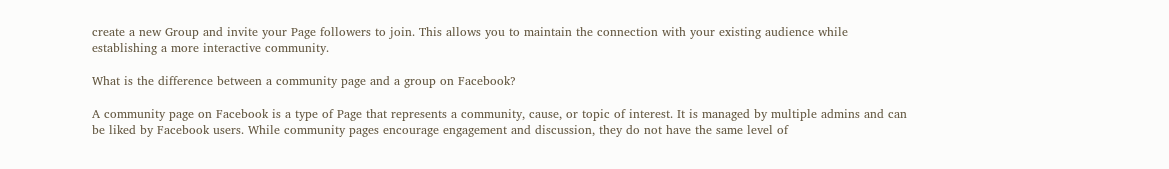create a new Group and invite your Page followers to join. This allows you to maintain the connection with your existing audience while establishing a more interactive community.

What is the difference between a community page and a group on Facebook?

A community page on Facebook is a type of Page that represents a community, cause, or topic of interest. It is managed by multiple admins and can be liked by Facebook users. While community pages encourage engagement and discussion, they do not have the same level of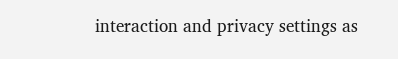interaction and privacy settings as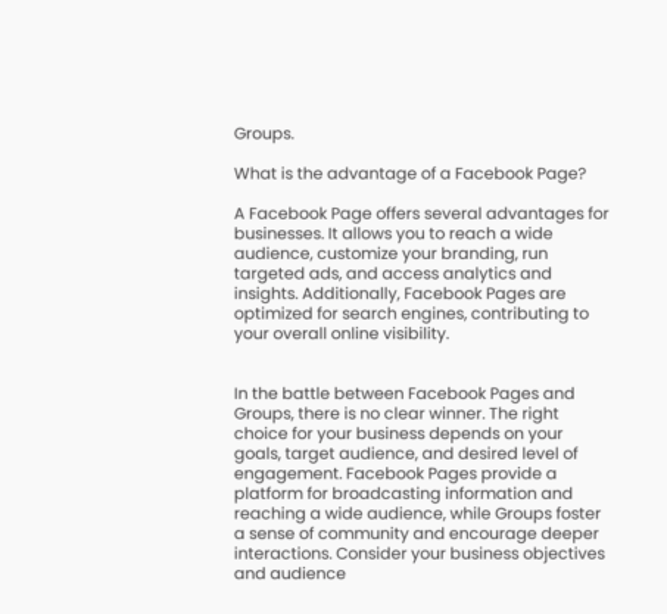Groups.

What is the advantage of a Facebook Page?

A Facebook Page offers several advantages for businesses. It allows you to reach a wide audience, customize your branding, run targeted ads, and access analytics and insights. Additionally, Facebook Pages are optimized for search engines, contributing to your overall online visibility.


In the battle between Facebook Pages and Groups, there is no clear winner. The right choice for your business depends on your goals, target audience, and desired level of engagement. Facebook Pages provide a platform for broadcasting information and reaching a wide audience, while Groups foster a sense of community and encourage deeper interactions. Consider your business objectives and audience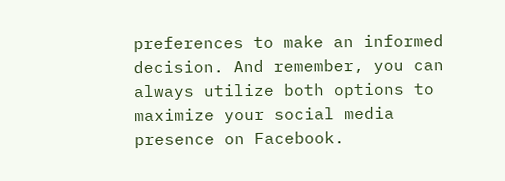preferences to make an informed decision. And remember, you can always utilize both options to maximize your social media presence on Facebook.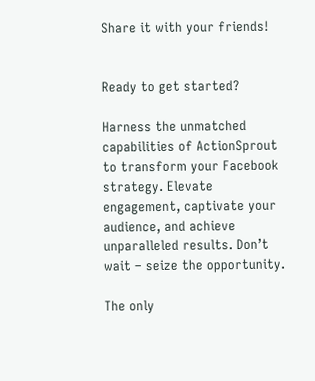Share it with your friends!


Ready to get started?

Harness the unmatched capabilities of ActionSprout to transform your Facebook strategy. Elevate engagement, captivate your audience, and achieve unparalleled results. Don’t wait – seize the opportunity.

The only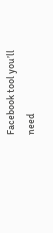Facebook tool you’ll need